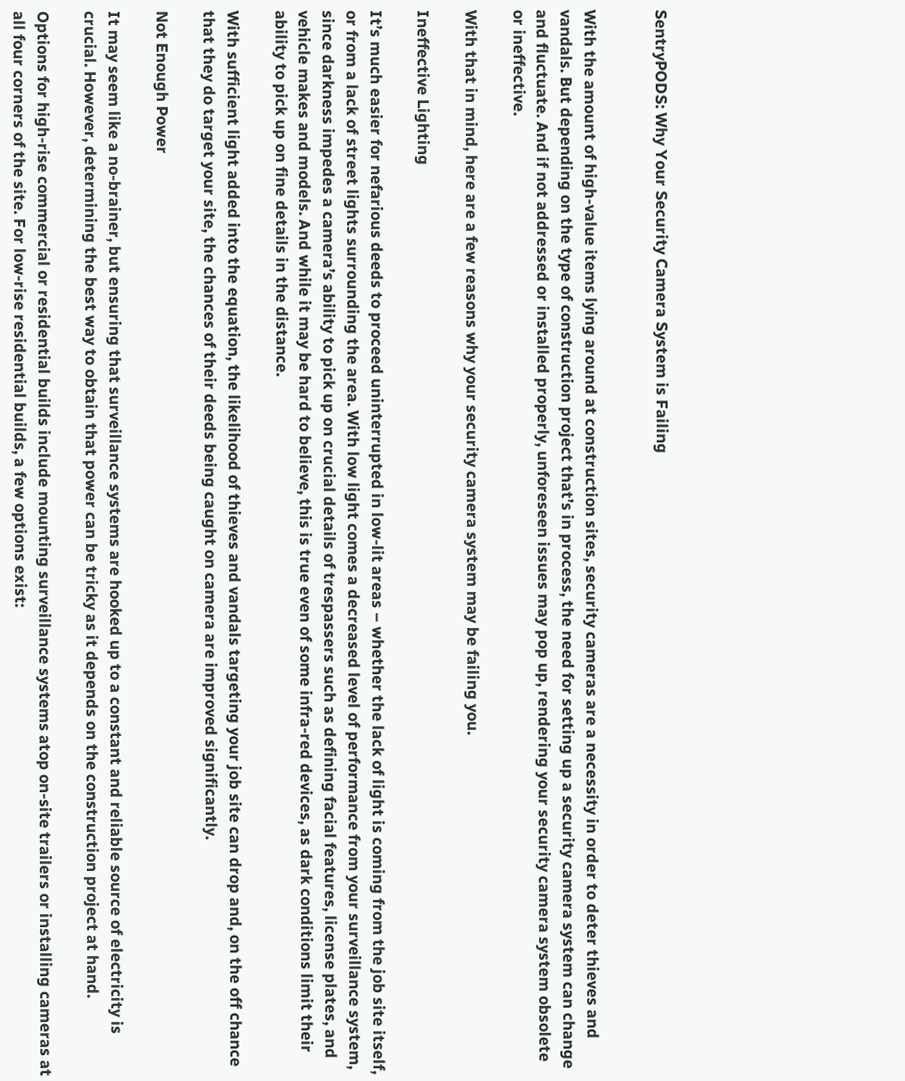SentryPODS: Why Your Security Camera System is Failing


With the amount of high-value items lying around at construction sites, security cameras are a necessity in order to deter thieves and vandals. But depending on the type of construction project that’s in process, the need for setting up a security camera system can change and fluctuate. And if not addressed or installed properly, unforeseen issues may pop up, rendering your security camera system obsolete or ineffective.

With that in mind, here are a few reasons why your security camera system may be failing you.

Ineffective Lighting

It’s much easier for nefarious deeds to proceed uninterrupted in low-lit areas – whether the lack of light is coming from the job site itself, or from a lack of street lights surrounding the area. With low light comes a decreased level of performance from your surveillance system, since darkness impedes a camera’s ability to pick up on crucial details of trespassers such as defining facial features, license plates, and vehicle makes and models. And while it may be hard to believe, this is true even of some infra-red devices, as dark conditions limit their ability to pick up on fine details in the distance.

With sufficient light added into the equation, the likelihood of thieves and vandals targeting your job site can drop and, on the off chance that they do target your site, the chances of their deeds being caught on camera are improved significantly.

Not Enough Power

It may seem like a no-brainer, but ensuring that surveillance systems are hooked up to a constant and reliable source of electricity is crucial. However, determining the best way to obtain that power can be tricky as it depends on the construction project at hand.

Options for high-rise commercial or residential builds include mounting surveillance systems atop on-site trailers or installing cameras at all four corners of the site. For low-rise residential builds, a few options exist: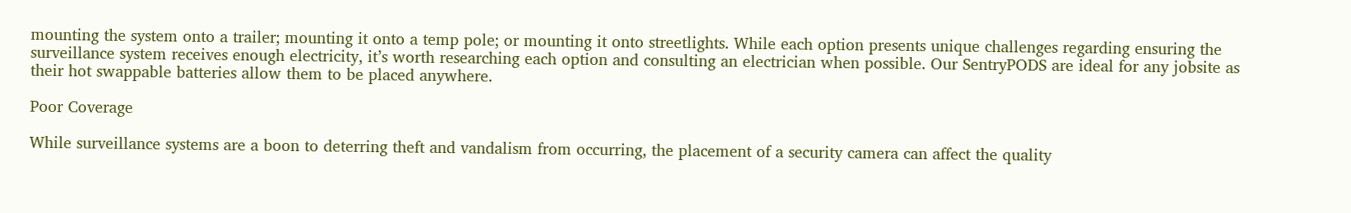mounting the system onto a trailer; mounting it onto a temp pole; or mounting it onto streetlights. While each option presents unique challenges regarding ensuring the surveillance system receives enough electricity, it’s worth researching each option and consulting an electrician when possible. Our SentryPODS are ideal for any jobsite as their hot swappable batteries allow them to be placed anywhere.

Poor Coverage

While surveillance systems are a boon to deterring theft and vandalism from occurring, the placement of a security camera can affect the quality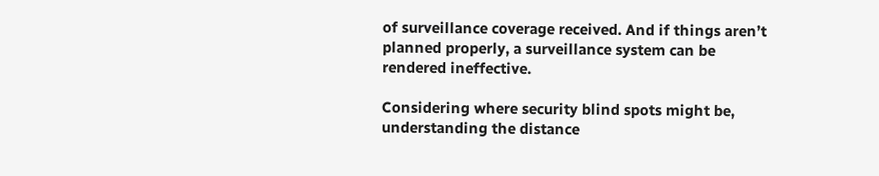of surveillance coverage received. And if things aren’t planned properly, a surveillance system can be rendered ineffective.

Considering where security blind spots might be, understanding the distance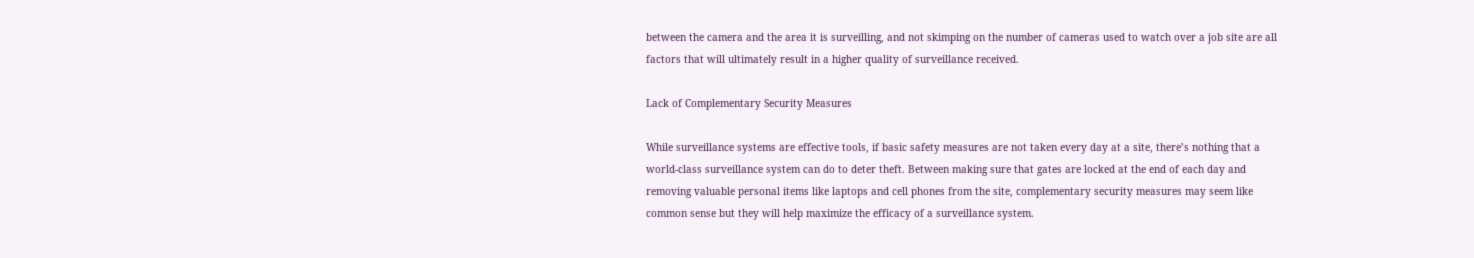between the camera and the area it is surveilling, and not skimping on the number of cameras used to watch over a job site are all factors that will ultimately result in a higher quality of surveillance received.

Lack of Complementary Security Measures

While surveillance systems are effective tools, if basic safety measures are not taken every day at a site, there’s nothing that a world-class surveillance system can do to deter theft. Between making sure that gates are locked at the end of each day and removing valuable personal items like laptops and cell phones from the site, complementary security measures may seem like common sense but they will help maximize the efficacy of a surveillance system.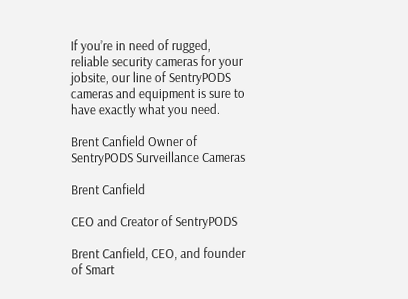If you’re in need of rugged, reliable security cameras for your jobsite, our line of SentryPODS cameras and equipment is sure to have exactly what you need.

Brent Canfield Owner of SentryPODS Surveillance Cameras

Brent Canfield

CEO and Creator of SentryPODS

Brent Canfield, CEO, and founder of Smart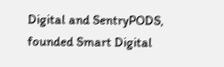Digital and SentryPODS, founded Smart Digital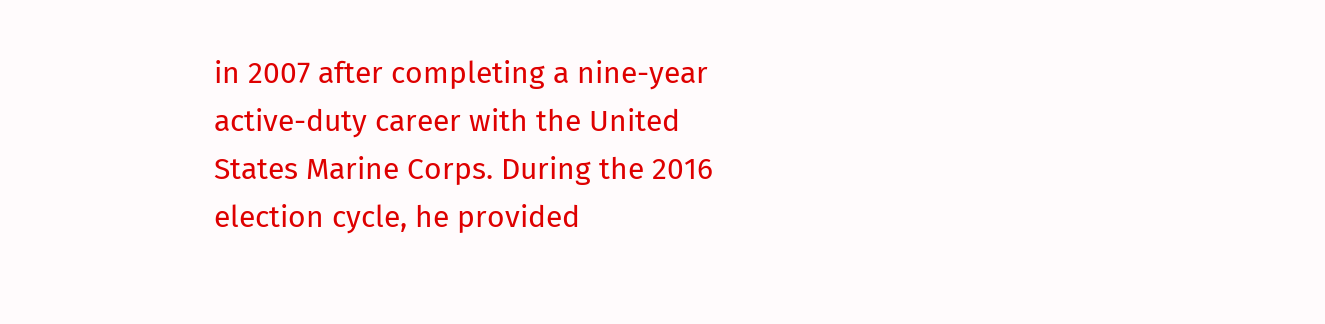in 2007 after completing a nine-year active-duty career with the United States Marine Corps. During the 2016 election cycle, he provided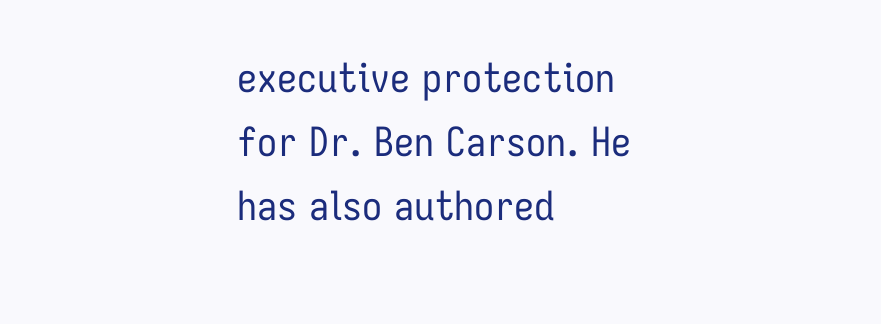executive protection for Dr. Ben Carson. He has also authored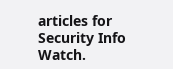articles for Security Info Watch.